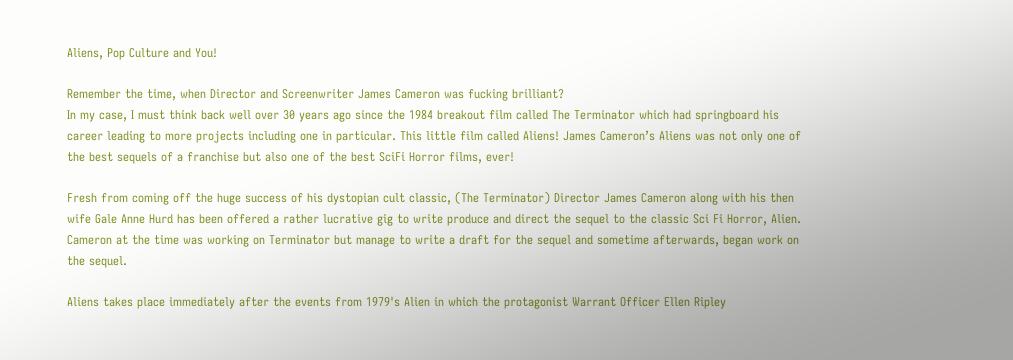Aliens, Pop Culture and You!

Remember the time, when Director and Screenwriter James Cameron was fucking brilliant?
In my case, I must think back well over 30 years ago since the 1984 breakout film called The Terminator which had springboard his career leading to more projects including one in particular. This little film called Aliens! James Cameron’s Aliens was not only one of the best sequels of a franchise but also one of the best SciFi Horror films, ever!

Fresh from coming off the huge success of his dystopian cult classic, (The Terminator) Director James Cameron along with his then wife Gale Anne Hurd has been offered a rather lucrative gig to write produce and direct the sequel to the classic Sci Fi Horror, Alien. Cameron at the time was working on Terminator but manage to write a draft for the sequel and sometime afterwards, began work on the sequel.

Aliens takes place immediately after the events from 1979's Alien in which the protagonist Warrant Officer Ellen Ripley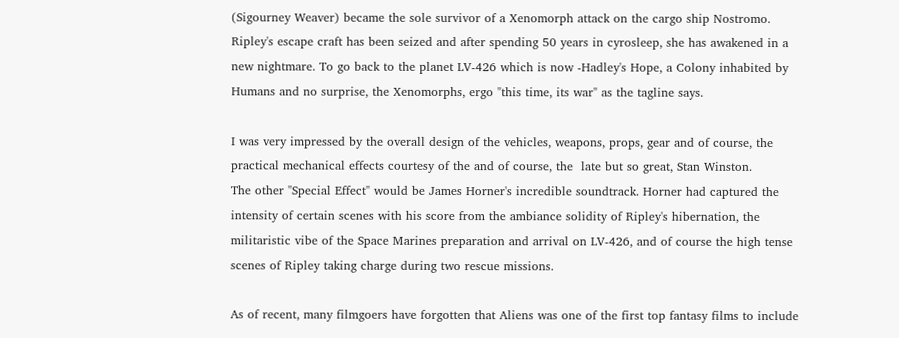(Sigourney Weaver) became the sole survivor of a Xenomorph attack on the cargo ship Nostromo. Ripley's escape craft has been seized and after spending 50 years in cyrosleep, she has awakened in a new nightmare. To go back to the planet LV-426 which is now -Hadley's Hope, a Colony inhabited by Humans and no surprise, the Xenomorphs, ergo "this time, its war" as the tagline says.

I was very impressed by the overall design of the vehicles, weapons, props, gear and of course, the practical mechanical effects courtesy of the and of course, the  late but so great, Stan Winston.
The other "Special Effect" would be James Horner's incredible soundtrack. Horner had captured the intensity of certain scenes with his score from the ambiance solidity of Ripley's hibernation, the militaristic vibe of the Space Marines preparation and arrival on LV-426, and of course the high tense scenes of Ripley taking charge during two rescue missions.

As of recent, many filmgoers have forgotten that Aliens was one of the first top fantasy films to include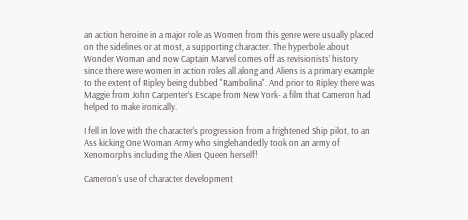an action heroine in a major role as Women from this genre were usually placed on the sidelines or at most, a supporting character. The hyperbole about Wonder Woman and now Captain Marvel comes off as revisionists’ history since there were women in action roles all along and Aliens is a primary example to the extent of Ripley being dubbed "Rambolina". And prior to Ripley there was Maggie from John Carpenter’s Escape from New York- a film that Cameron had helped to make ironically.

I fell in love with the character's progression from a frightened Ship pilot, to an Ass kicking One Woman Army who singlehandedly took on an army of Xenomorphs including the Alien Queen herself!

Cameron's use of character development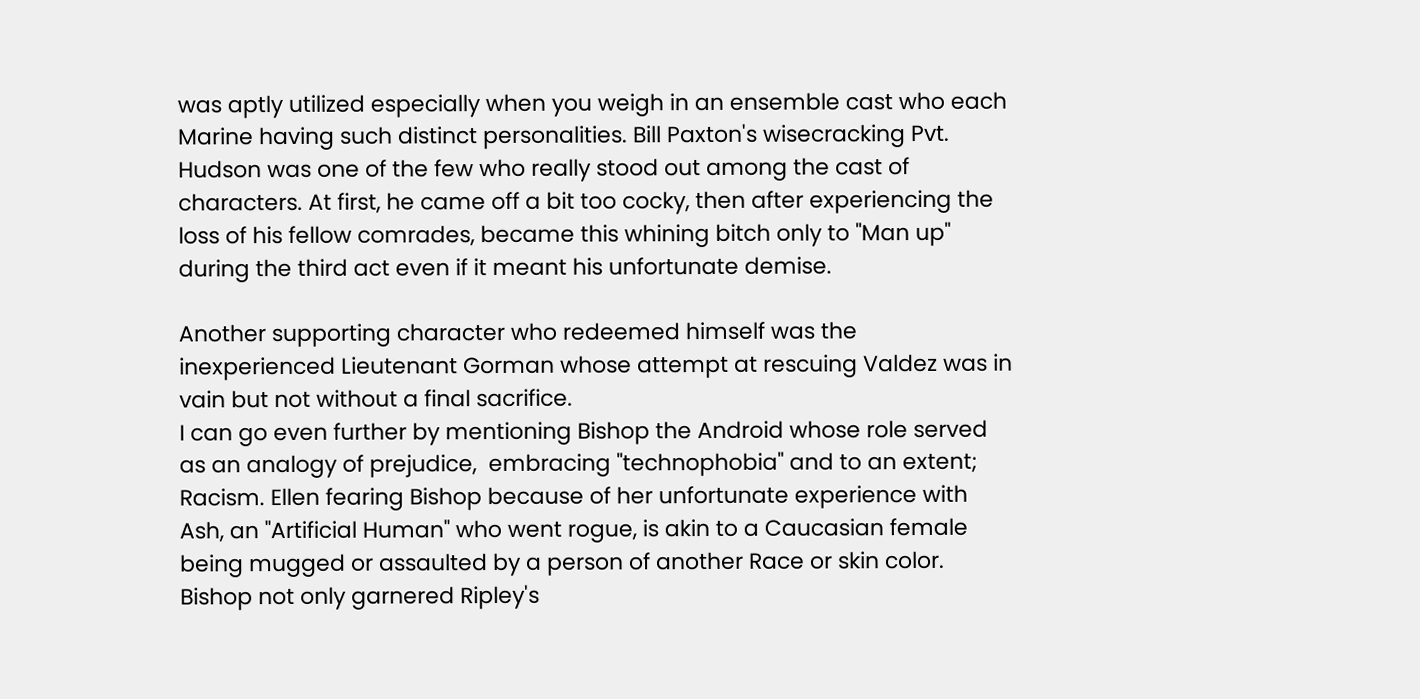was aptly utilized especially when you weigh in an ensemble cast who each Marine having such distinct personalities. Bill Paxton's wisecracking Pvt.  Hudson was one of the few who really stood out among the cast of characters. At first, he came off a bit too cocky, then after experiencing the loss of his fellow comrades, became this whining bitch only to "Man up" during the third act even if it meant his unfortunate demise.

Another supporting character who redeemed himself was the inexperienced Lieutenant Gorman whose attempt at rescuing Valdez was in vain but not without a final sacrifice.
I can go even further by mentioning Bishop the Android whose role served as an analogy of prejudice,  embracing "technophobia" and to an extent; Racism. Ellen fearing Bishop because of her unfortunate experience with Ash, an "Artificial Human" who went rogue, is akin to a Caucasian female being mugged or assaulted by a person of another Race or skin color. Bishop not only garnered Ripley's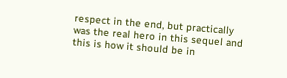respect in the end, but practically was the real hero in this sequel and this is how it should be in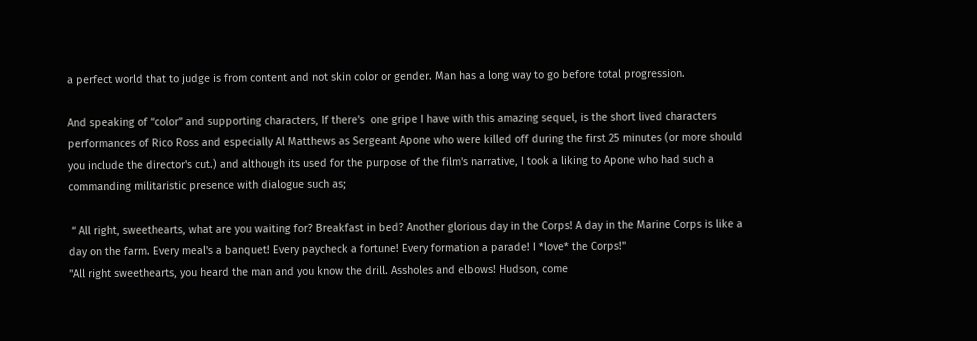a perfect world that to judge is from content and not skin color or gender. Man has a long way to go before total progression.

And speaking of “color” and supporting characters, If there's  one gripe I have with this amazing sequel, is the short lived characters  performances of Rico Ross and especially Al Matthews as Sergeant Apone who were killed off during the first 25 minutes (or more should you include the director's cut.) and although its used for the purpose of the film's narrative, I took a liking to Apone who had such a commanding militaristic presence with dialogue such as;

 “ All right, sweethearts, what are you waiting for? Breakfast in bed? Another glorious day in the Corps! A day in the Marine Corps is like a day on the farm. Every meal's a banquet! Every paycheck a fortune! Every formation a parade! I *love* the Corps!"
"All right sweethearts, you heard the man and you know the drill. Assholes and elbows! Hudson, come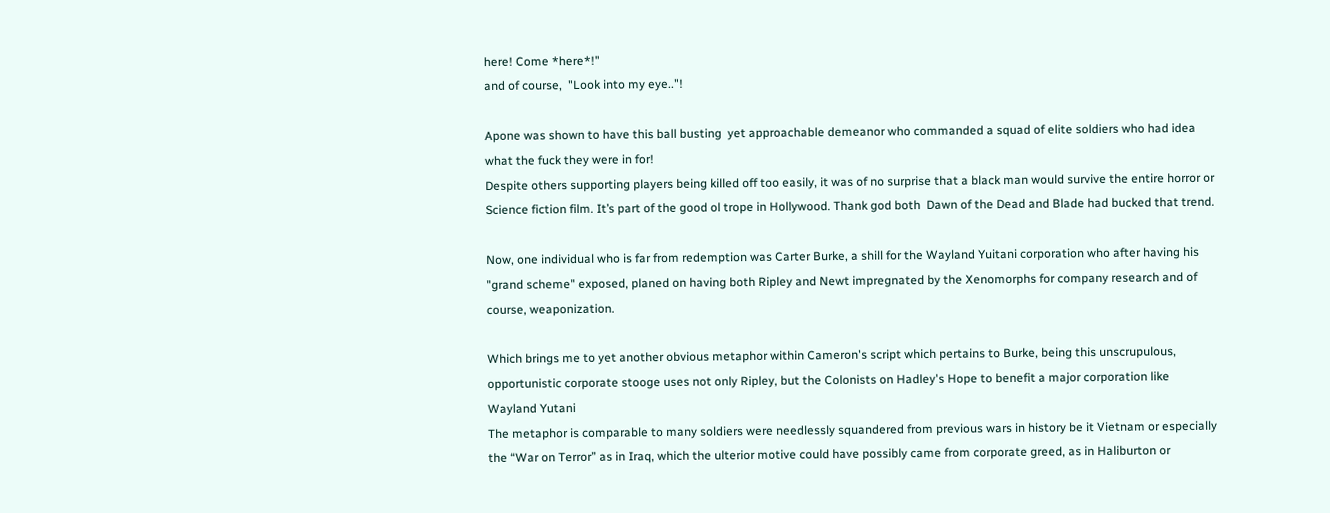here! Come *here*!"
and of course,  "Look into my eye.."!

Apone was shown to have this ball busting  yet approachable demeanor who commanded a squad of elite soldiers who had idea what the fuck they were in for!
Despite others supporting players being killed off too easily, it was of no surprise that a black man would survive the entire horror or Science fiction film. It’s part of the good ol trope in Hollywood. Thank god both  Dawn of the Dead and Blade had bucked that trend.

Now, one individual who is far from redemption was Carter Burke, a shill for the Wayland Yuitani corporation who after having his "grand scheme" exposed, planed on having both Ripley and Newt impregnated by the Xenomorphs for company research and of course, weaponization.

Which brings me to yet another obvious metaphor within Cameron's script which pertains to Burke, being this unscrupulous, opportunistic corporate stooge uses not only Ripley, but the Colonists on Hadley's Hope to benefit a major corporation like Wayland Yutani
The metaphor is comparable to many soldiers were needlessly squandered from previous wars in history be it Vietnam or especially the “War on Terror” as in Iraq, which the ulterior motive could have possibly came from corporate greed, as in Haliburton or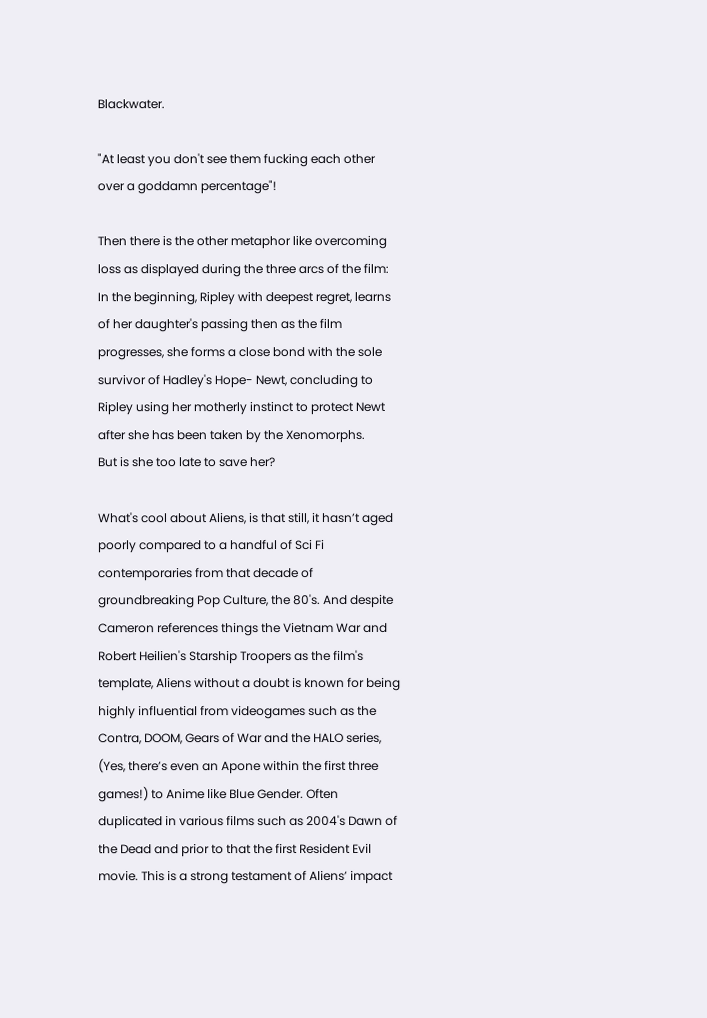Blackwater.

"At least you don't see them fucking each other over a goddamn percentage"!

Then there is the other metaphor like overcoming loss as displayed during the three arcs of the film:
In the beginning, Ripley with deepest regret, learns of her daughter's passing then as the film progresses, she forms a close bond with the sole survivor of Hadley's Hope- Newt, concluding to Ripley using her motherly instinct to protect Newt after she has been taken by the Xenomorphs.
But is she too late to save her?

What's cool about Aliens, is that still, it hasn’t aged poorly compared to a handful of Sci Fi contemporaries from that decade of groundbreaking Pop Culture, the 80's. And despite Cameron references things the Vietnam War and Robert Heilien's Starship Troopers as the film's template, Aliens without a doubt is known for being highly influential from videogames such as the Contra, DOOM, Gears of War and the HALO series, (Yes, there’s even an Apone within the first three games!) to Anime like Blue Gender. Often duplicated in various films such as 2004's Dawn of the Dead and prior to that the first Resident Evil movie. This is a strong testament of Aliens’ impact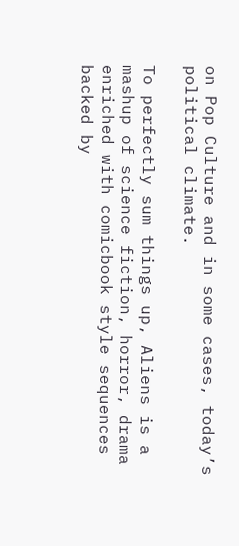on Pop Culture and in some cases, today’s political climate.

To perfectly sum things up, Aliens is a mashup of science fiction, horror, drama enriched with comicbook style sequences backed by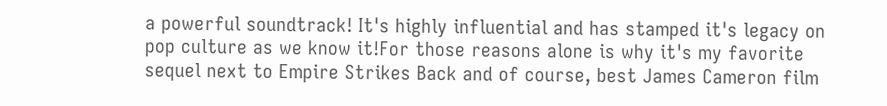a powerful soundtrack! It's highly influential and has stamped it's legacy on pop culture as we know it!For those reasons alone is why it's my favorite sequel next to Empire Strikes Back and of course, best James Cameron film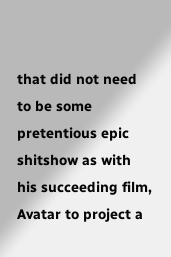that did not need to be some pretentious epic shitshow as with his succeeding film, Avatar to project a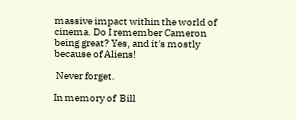massive impact within the world of cinema. Do I remember Cameron being great? Yes, and it's mostly because of Aliens!

 Never forget.

In memory of  Bill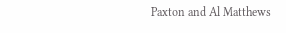Paxton and Al Matthews